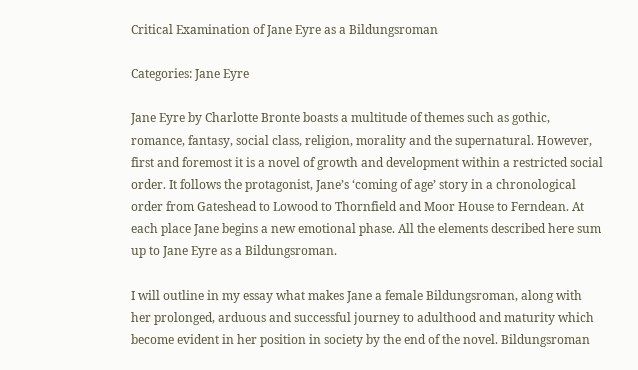Critical Examination of Jane Eyre as a Bildungsroman

Categories: Jane Eyre

Jane Eyre by Charlotte Bronte boasts a multitude of themes such as gothic, romance, fantasy, social class, religion, morality and the supernatural. However, first and foremost it is a novel of growth and development within a restricted social order. It follows the protagonist, Jane’s ‘coming of age’ story in a chronological order from Gateshead to Lowood to Thornfield and Moor House to Ferndean. At each place Jane begins a new emotional phase. All the elements described here sum up to Jane Eyre as a Bildungsroman.

I will outline in my essay what makes Jane a female Bildungsroman, along with her prolonged, arduous and successful journey to adulthood and maturity which become evident in her position in society by the end of the novel. Bildungsroman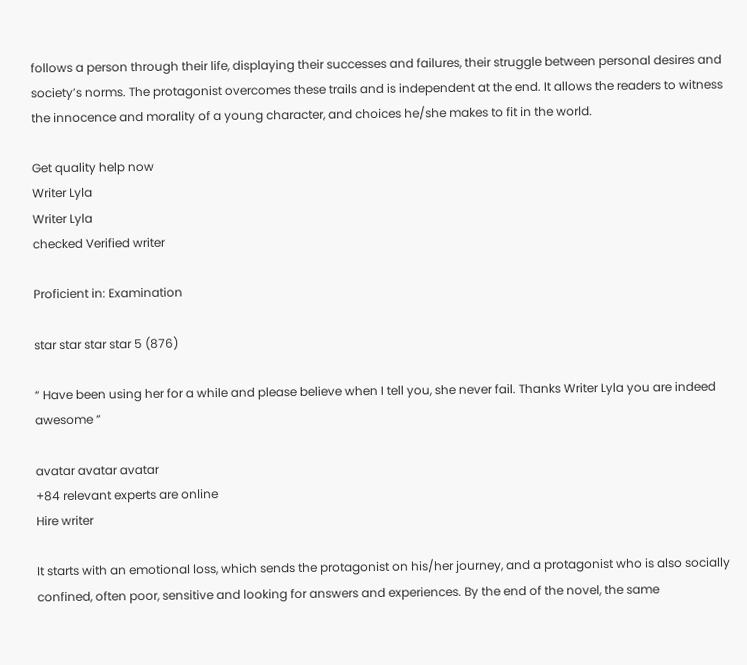follows a person through their life, displaying their successes and failures, their struggle between personal desires and society’s norms. The protagonist overcomes these trails and is independent at the end. It allows the readers to witness the innocence and morality of a young character, and choices he/she makes to fit in the world.

Get quality help now
Writer Lyla
Writer Lyla
checked Verified writer

Proficient in: Examination

star star star star 5 (876)

“ Have been using her for a while and please believe when I tell you, she never fail. Thanks Writer Lyla you are indeed awesome ”

avatar avatar avatar
+84 relevant experts are online
Hire writer

It starts with an emotional loss, which sends the protagonist on his/her journey, and a protagonist who is also socially confined, often poor, sensitive and looking for answers and experiences. By the end of the novel, the same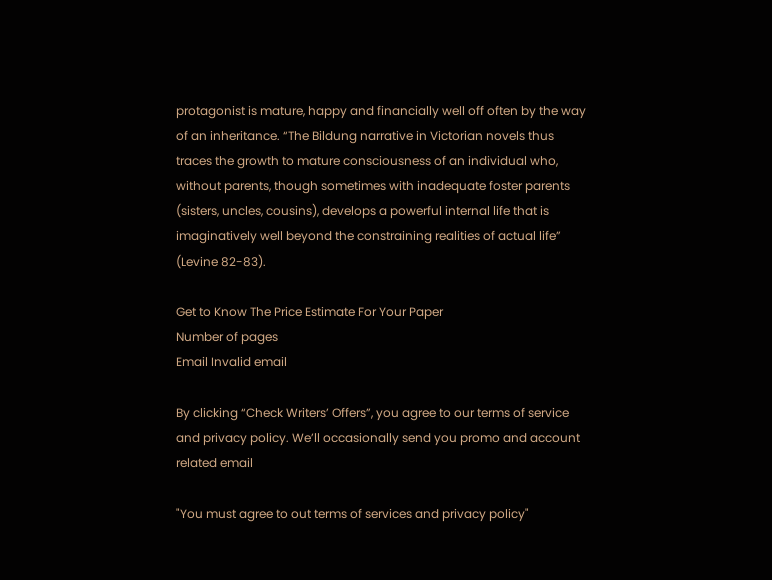protagonist is mature, happy and financially well off often by the way of an inheritance. “The Bildung narrative in Victorian novels thus traces the growth to mature consciousness of an individual who, without parents, though sometimes with inadequate foster parents (sisters, uncles, cousins), develops a powerful internal life that is imaginatively well beyond the constraining realities of actual life” (Levine 82-83).

Get to Know The Price Estimate For Your Paper
Number of pages
Email Invalid email

By clicking “Check Writers’ Offers”, you agree to our terms of service and privacy policy. We’ll occasionally send you promo and account related email

"You must agree to out terms of services and privacy policy"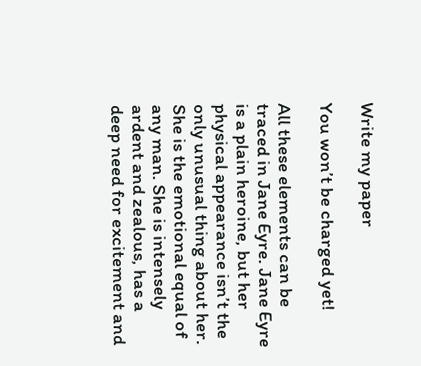Write my paper

You won’t be charged yet!

All these elements can be traced in Jane Eyre. Jane Eyre is a plain heroine, but her physical appearance isn’t the only unusual thing about her. She is the emotional equal of any man. She is intensely ardent and zealous, has a deep need for excitement and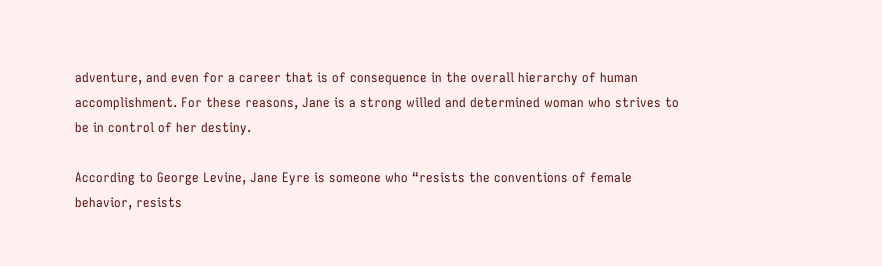adventure, and even for a career that is of consequence in the overall hierarchy of human accomplishment. For these reasons, Jane is a strong willed and determined woman who strives to be in control of her destiny.

According to George Levine, Jane Eyre is someone who “resists the conventions of female behavior, resists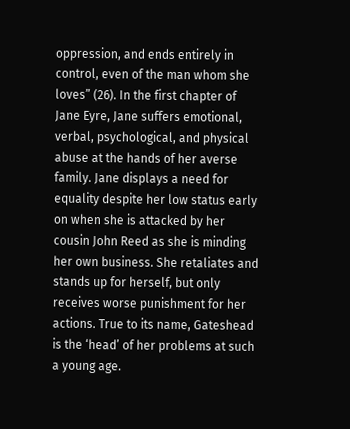oppression, and ends entirely in control, even of the man whom she loves” (26). In the first chapter of Jane Eyre, Jane suffers emotional, verbal, psychological, and physical abuse at the hands of her averse family. Jane displays a need for equality despite her low status early on when she is attacked by her cousin John Reed as she is minding her own business. She retaliates and stands up for herself, but only receives worse punishment for her actions. True to its name, Gateshead is the ‘head’ of her problems at such a young age.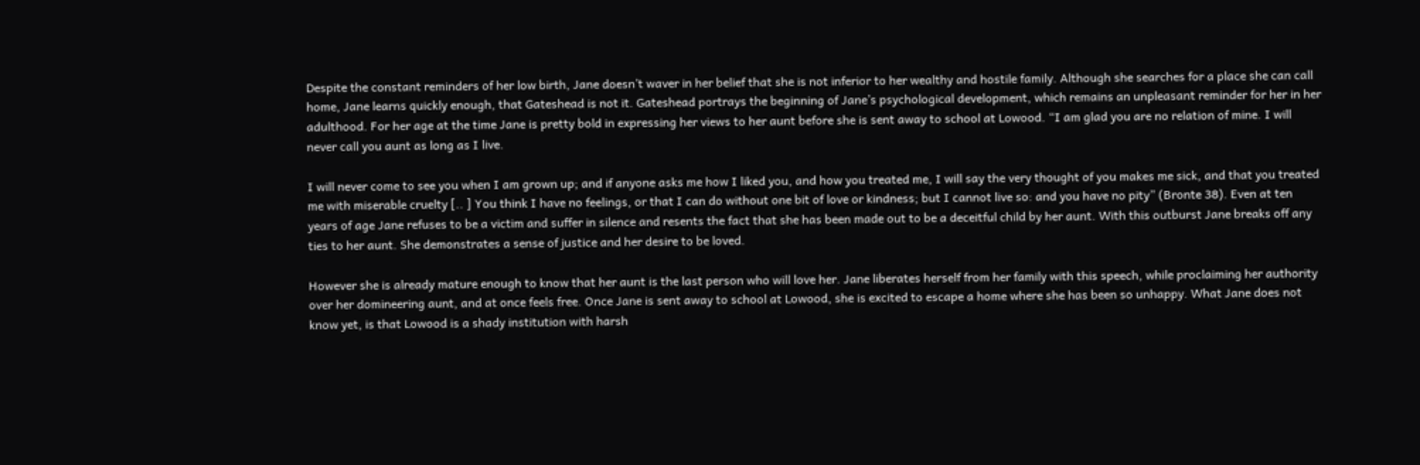Despite the constant reminders of her low birth, Jane doesn’t waver in her belief that she is not inferior to her wealthy and hostile family. Although she searches for a place she can call home, Jane learns quickly enough, that Gateshead is not it. Gateshead portrays the beginning of Jane’s psychological development, which remains an unpleasant reminder for her in her adulthood. For her age at the time Jane is pretty bold in expressing her views to her aunt before she is sent away to school at Lowood. “I am glad you are no relation of mine. I will never call you aunt as long as I live.

I will never come to see you when I am grown up; and if anyone asks me how I liked you, and how you treated me, I will say the very thought of you makes me sick, and that you treated me with miserable cruelty [.. ] You think I have no feelings, or that I can do without one bit of love or kindness; but I cannot live so: and you have no pity” (Bronte 38). Even at ten years of age Jane refuses to be a victim and suffer in silence and resents the fact that she has been made out to be a deceitful child by her aunt. With this outburst Jane breaks off any ties to her aunt. She demonstrates a sense of justice and her desire to be loved.

However she is already mature enough to know that her aunt is the last person who will love her. Jane liberates herself from her family with this speech, while proclaiming her authority over her domineering aunt, and at once feels free. Once Jane is sent away to school at Lowood, she is excited to escape a home where she has been so unhappy. What Jane does not know yet, is that Lowood is a shady institution with harsh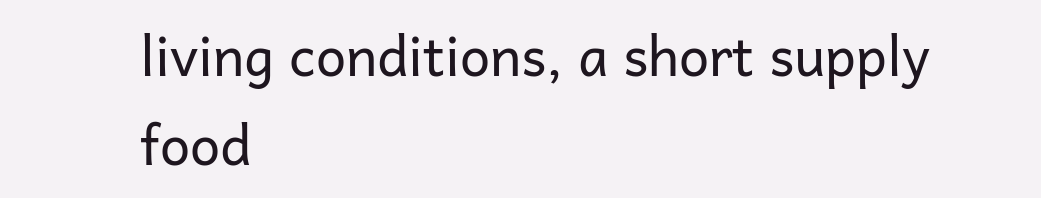living conditions, a short supply food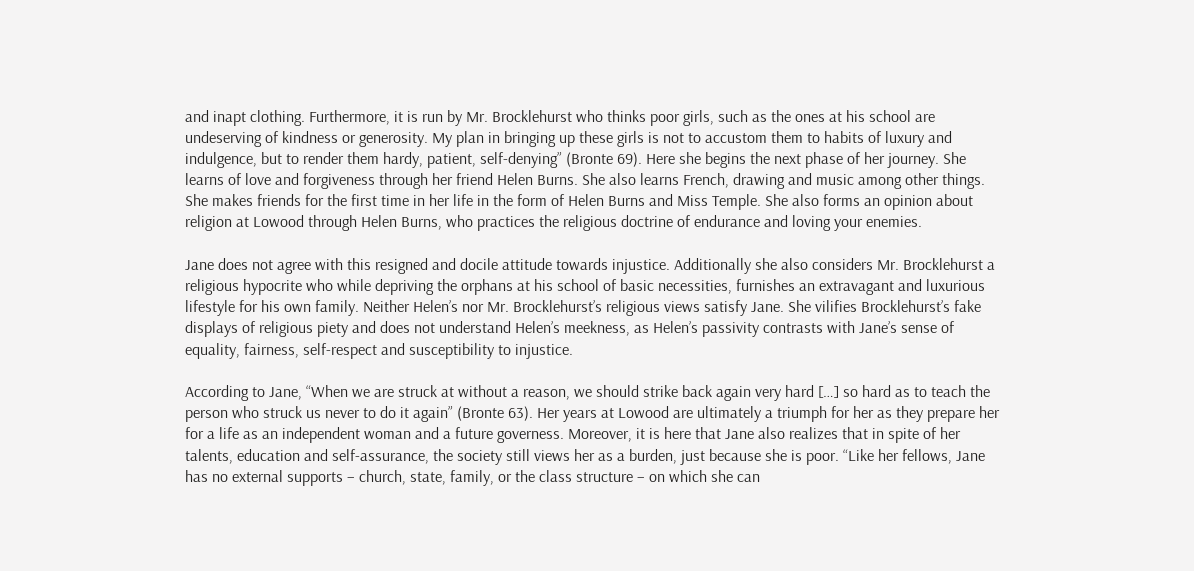and inapt clothing. Furthermore, it is run by Mr. Brocklehurst who thinks poor girls, such as the ones at his school are undeserving of kindness or generosity. My plan in bringing up these girls is not to accustom them to habits of luxury and indulgence, but to render them hardy, patient, self-denying” (Bronte 69). Here she begins the next phase of her journey. She learns of love and forgiveness through her friend Helen Burns. She also learns French, drawing and music among other things. She makes friends for the first time in her life in the form of Helen Burns and Miss Temple. She also forms an opinion about religion at Lowood through Helen Burns, who practices the religious doctrine of endurance and loving your enemies.

Jane does not agree with this resigned and docile attitude towards injustice. Additionally she also considers Mr. Brocklehurst a religious hypocrite who while depriving the orphans at his school of basic necessities, furnishes an extravagant and luxurious lifestyle for his own family. Neither Helen’s nor Mr. Brocklehurst’s religious views satisfy Jane. She vilifies Brocklehurst’s fake displays of religious piety and does not understand Helen’s meekness, as Helen’s passivity contrasts with Jane’s sense of equality, fairness, self-respect and susceptibility to injustice.

According to Jane, “When we are struck at without a reason, we should strike back again very hard […] so hard as to teach the person who struck us never to do it again” (Bronte 63). Her years at Lowood are ultimately a triumph for her as they prepare her for a life as an independent woman and a future governess. Moreover, it is here that Jane also realizes that in spite of her talents, education and self-assurance, the society still views her as a burden, just because she is poor. “Like her fellows, Jane has no external supports – church, state, family, or the class structure – on which she can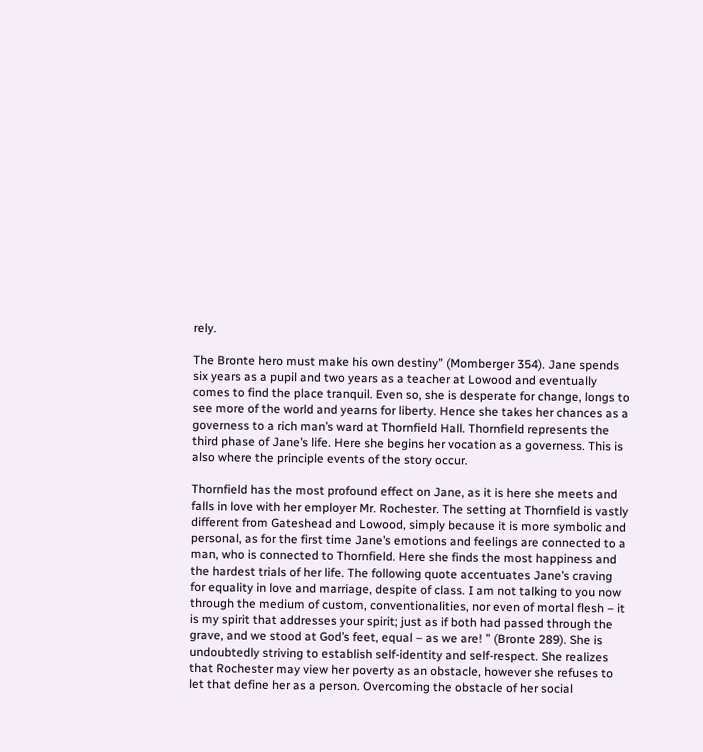rely.

The Bronte hero must make his own destiny” (Momberger 354). Jane spends six years as a pupil and two years as a teacher at Lowood and eventually comes to find the place tranquil. Even so, she is desperate for change, longs to see more of the world and yearns for liberty. Hence she takes her chances as a governess to a rich man’s ward at Thornfield Hall. Thornfield represents the third phase of Jane’s life. Here she begins her vocation as a governess. This is also where the principle events of the story occur.

Thornfield has the most profound effect on Jane, as it is here she meets and falls in love with her employer Mr. Rochester. The setting at Thornfield is vastly different from Gateshead and Lowood, simply because it is more symbolic and personal, as for the first time Jane’s emotions and feelings are connected to a man, who is connected to Thornfield. Here she finds the most happiness and the hardest trials of her life. The following quote accentuates Jane’s craving for equality in love and marriage, despite of class. I am not talking to you now through the medium of custom, conventionalities, nor even of mortal flesh – it is my spirit that addresses your spirit; just as if both had passed through the grave, and we stood at God’s feet, equal – as we are! ” (Bronte 289). She is undoubtedly striving to establish self-identity and self-respect. She realizes that Rochester may view her poverty as an obstacle, however she refuses to let that define her as a person. Overcoming the obstacle of her social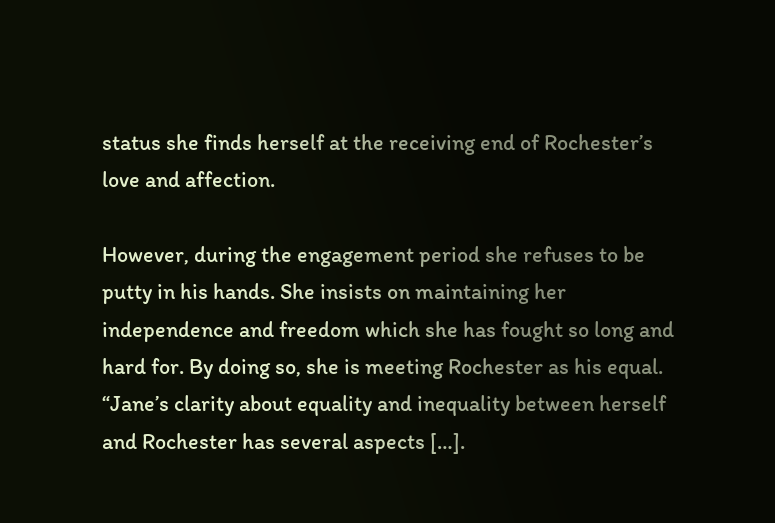status she finds herself at the receiving end of Rochester’s love and affection.

However, during the engagement period she refuses to be putty in his hands. She insists on maintaining her independence and freedom which she has fought so long and hard for. By doing so, she is meeting Rochester as his equal. “Jane’s clarity about equality and inequality between herself and Rochester has several aspects […].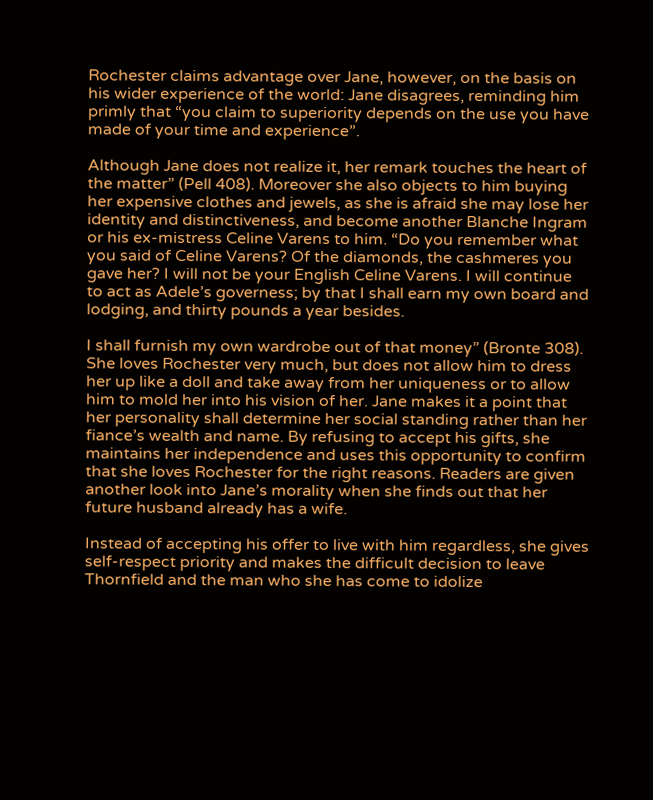Rochester claims advantage over Jane, however, on the basis on his wider experience of the world: Jane disagrees, reminding him primly that “you claim to superiority depends on the use you have made of your time and experience”.

Although Jane does not realize it, her remark touches the heart of the matter” (Pell 408). Moreover she also objects to him buying her expensive clothes and jewels, as she is afraid she may lose her identity and distinctiveness, and become another Blanche Ingram or his ex-mistress Celine Varens to him. “Do you remember what you said of Celine Varens? Of the diamonds, the cashmeres you gave her? I will not be your English Celine Varens. I will continue to act as Adele’s governess; by that I shall earn my own board and lodging, and thirty pounds a year besides.

I shall furnish my own wardrobe out of that money” (Bronte 308). She loves Rochester very much, but does not allow him to dress her up like a doll and take away from her uniqueness or to allow him to mold her into his vision of her. Jane makes it a point that her personality shall determine her social standing rather than her fiance’s wealth and name. By refusing to accept his gifts, she maintains her independence and uses this opportunity to confirm that she loves Rochester for the right reasons. Readers are given another look into Jane’s morality when she finds out that her future husband already has a wife.

Instead of accepting his offer to live with him regardless, she gives self-respect priority and makes the difficult decision to leave Thornfield and the man who she has come to idolize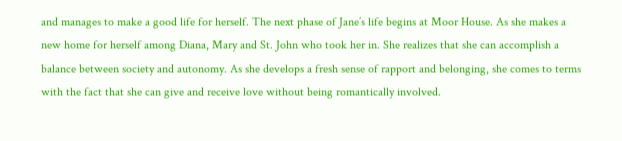and manages to make a good life for herself. The next phase of Jane’s life begins at Moor House. As she makes a new home for herself among Diana, Mary and St. John who took her in. She realizes that she can accomplish a balance between society and autonomy. As she develops a fresh sense of rapport and belonging, she comes to terms with the fact that she can give and receive love without being romantically involved.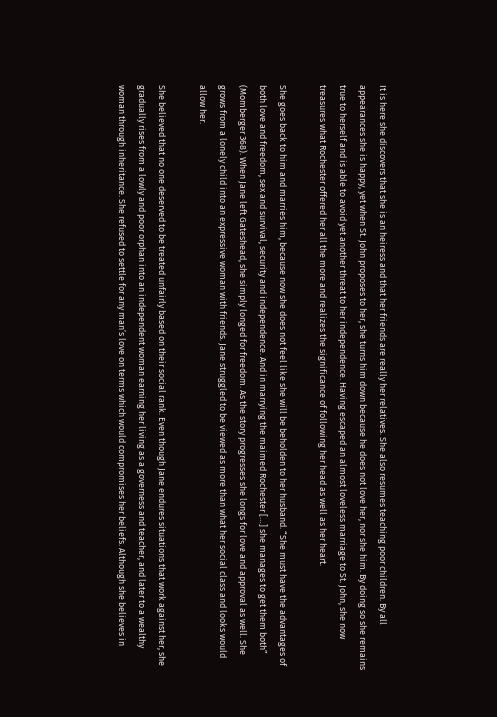It is here she discovers that she is an heiress and that her friends are really her relatives. She also resumes teaching poor children. By all appearances she is happy, yet when St. John proposes to her, she turns him down because he does not love her, nor she him. By doing so she remains true to herself and is able to avoid yet another threat to her independence. Having escaped an almost loveless marriage to St. John, she now treasures what Rochester offered her all the more and realizes the significance of following her head as well as her heart.

She goes back to him and marries him, because now she does not feel like she will be beholden to her husband. “She must have the advantages of both love and freedom, sex and survival, security and independence. And in marrying the maimed Rochester […] she manages to get them both” (Momberger 368). When Jane left Gateshead, she simply longed for freedom. As the story progresses she longs for love and approval as well. She grows from a lonely child into an expressive woman with friends. Jane struggled to be viewed as more than what her social class and looks would allow her.

She believed that no one deserved to be treated unfairly based on their social rank. Even though Jane endures situations that work against her, she gradually rises from a lowly and poor orphan into an independent woman earning her living as a governess and teacher, and later to a wealthy woman through inheritance. She refused to settle for any man’s love on terms which would compromises her beliefs. Although she believes in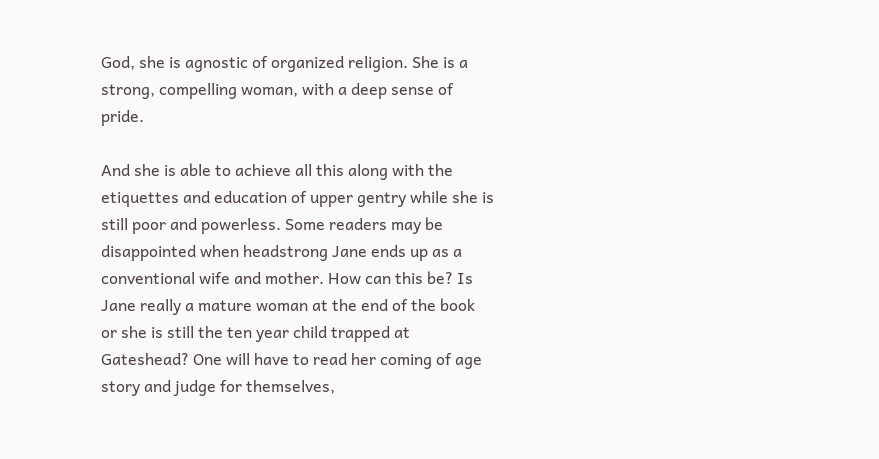God, she is agnostic of organized religion. She is a strong, compelling woman, with a deep sense of pride.

And she is able to achieve all this along with the etiquettes and education of upper gentry while she is still poor and powerless. Some readers may be disappointed when headstrong Jane ends up as a conventional wife and mother. How can this be? Is Jane really a mature woman at the end of the book or she is still the ten year child trapped at Gateshead? One will have to read her coming of age story and judge for themselves,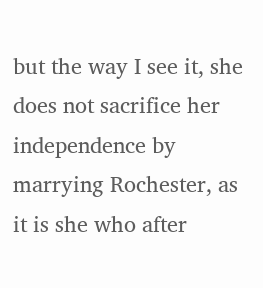but the way I see it, she does not sacrifice her independence by marrying Rochester, as it is she who after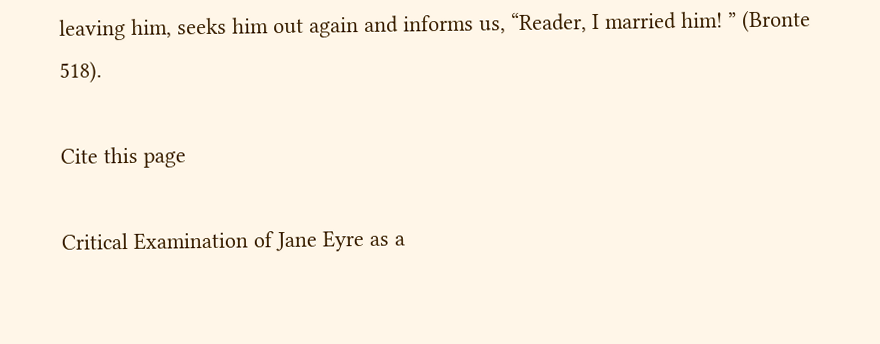leaving him, seeks him out again and informs us, “Reader, I married him! ” (Bronte 518).

Cite this page

Critical Examination of Jane Eyre as a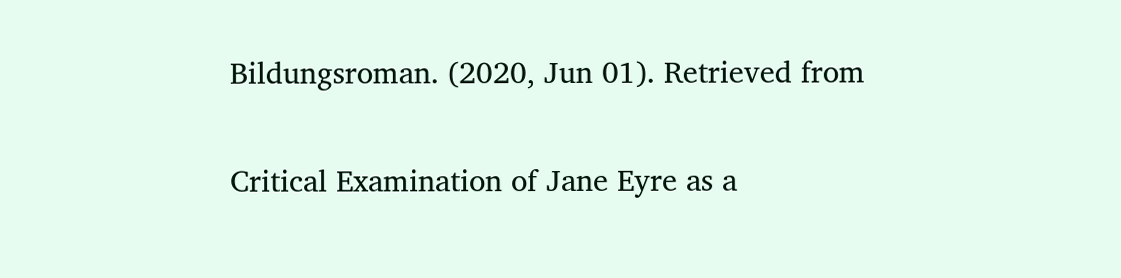Bildungsroman. (2020, Jun 01). Retrieved from

Critical Examination of Jane Eyre as a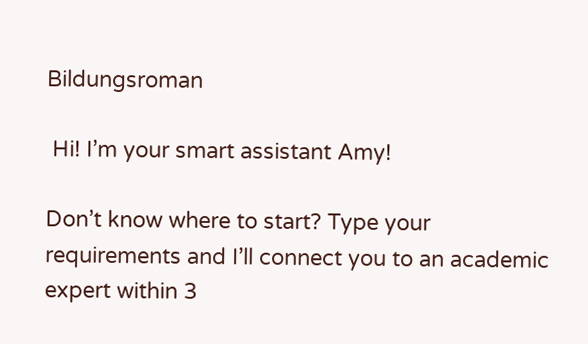Bildungsroman

 Hi! I’m your smart assistant Amy!

Don’t know where to start? Type your requirements and I’ll connect you to an academic expert within 3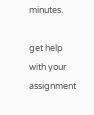minutes.

get help with your assignment